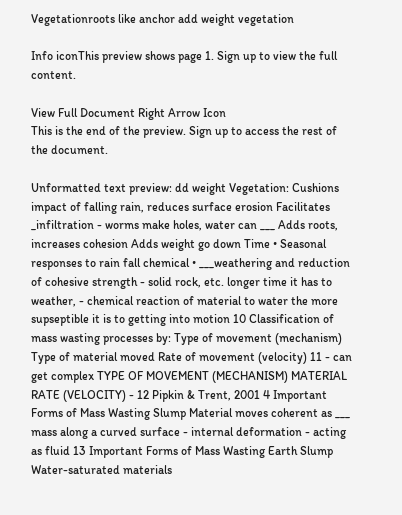Vegetationroots like anchor add weight vegetation

Info iconThis preview shows page 1. Sign up to view the full content.

View Full Document Right Arrow Icon
This is the end of the preview. Sign up to access the rest of the document.

Unformatted text preview: dd weight Vegetation: Cushions impact of falling rain, reduces surface erosion Facilitates _infiltration - worms make holes, water can ___ Adds roots, increases cohesion Adds weight go down Time • Seasonal responses to rain fall chemical • ___weathering and reduction of cohesive strength - solid rock, etc. longer time it has to weather, - chemical reaction of material to water the more supseptible it is to getting into motion 10 Classification of mass wasting processes by: Type of movement (mechanism) Type of material moved Rate of movement (velocity) 11 - can get complex TYPE OF MOVEMENT (MECHANISM) MATERIAL RATE (VELOCITY) - 12 Pipkin & Trent, 2001 4 Important Forms of Mass Wasting Slump Material moves coherent as ___ mass along a curved surface - internal deformation - acting as fluid 13 Important Forms of Mass Wasting Earth Slump Water-saturated materials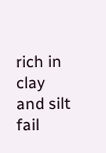rich in clay and silt fail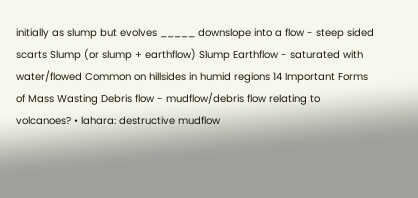initially as slump but evolves _____ downslope into a flow - steep sided scarts Slump (or slump + earthflow) Slump Earthflow - saturated with water/flowed Common on hillsides in humid regions 14 Important Forms of Mass Wasting Debris flow - mudflow/debris flow relating to volcanoes? • lahara: destructive mudflow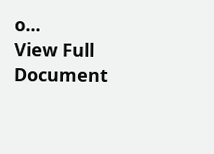o...
View Full Document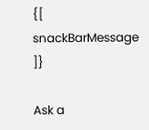{[ snackBarMessage ]}

Ask a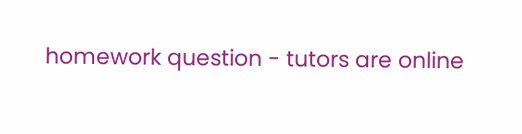homework question - tutors are online